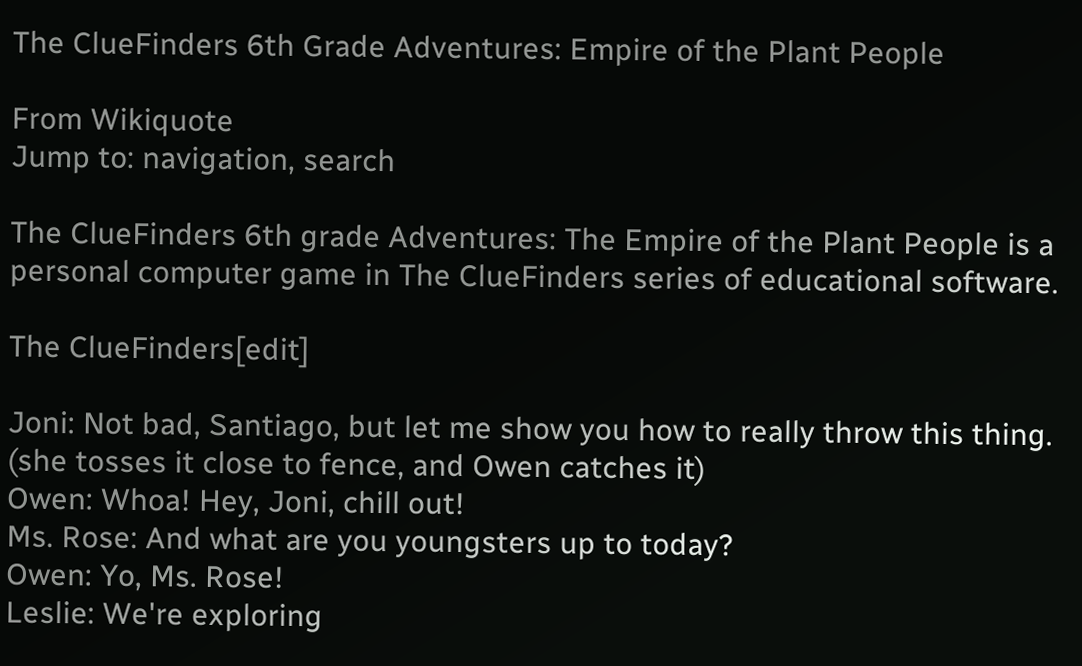The ClueFinders 6th Grade Adventures: Empire of the Plant People

From Wikiquote
Jump to: navigation, search

The ClueFinders 6th grade Adventures: The Empire of the Plant People is a personal computer game in The ClueFinders series of educational software.

The ClueFinders[edit]

Joni: Not bad, Santiago, but let me show you how to really throw this thing. (she tosses it close to fence, and Owen catches it)
Owen: Whoa! Hey, Joni, chill out!
Ms. Rose: And what are you youngsters up to today?
Owen: Yo, Ms. Rose!
Leslie: We're exploring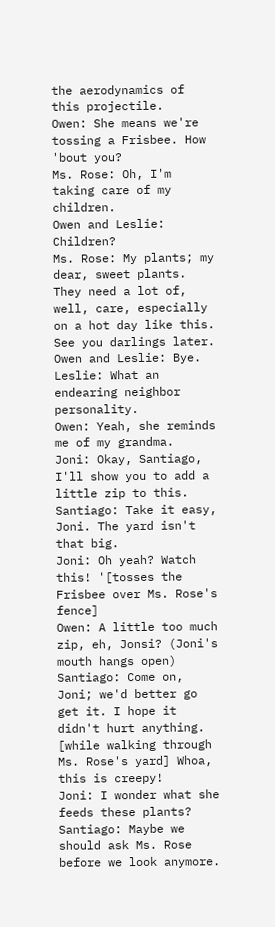the aerodynamics of this projectile.
Owen: She means we're tossing a Frisbee. How 'bout you?
Ms. Rose: Oh, I'm taking care of my children.
Owen and Leslie: Children?
Ms. Rose: My plants; my dear, sweet plants. They need a lot of, well, care, especially on a hot day like this. See you darlings later.
Owen and Leslie: Bye.
Leslie: What an endearing neighbor personality.
Owen: Yeah, she reminds me of my grandma.
Joni: Okay, Santiago, I'll show you to add a little zip to this.
Santiago: Take it easy, Joni. The yard isn't that big.
Joni: Oh yeah? Watch this! '[tosses the Frisbee over Ms. Rose's fence]
Owen: A little too much zip, eh, Jonsi? (Joni's mouth hangs open)
Santiago: Come on, Joni; we'd better go get it. I hope it didn't hurt anything. [while walking through Ms. Rose's yard] Whoa, this is creepy!
Joni: I wonder what she feeds these plants?
Santiago: Maybe we should ask Ms. Rose before we look anymore.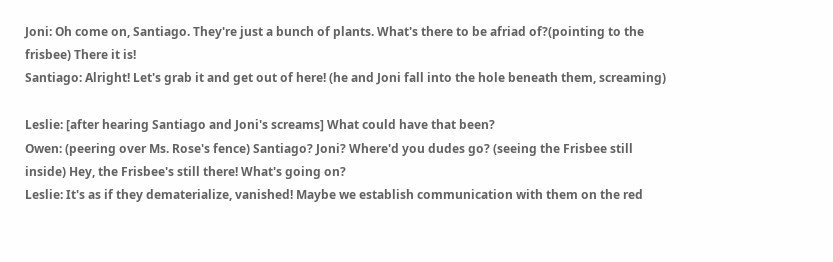Joni: Oh come on, Santiago. They're just a bunch of plants. What's there to be afriad of?(pointing to the frisbee) There it is!
Santiago: Alright! Let's grab it and get out of here! (he and Joni fall into the hole beneath them, screaming)

Leslie: [after hearing Santiago and Joni's screams] What could have that been?
Owen: (peering over Ms. Rose's fence) Santiago? Joni? Where'd you dudes go? (seeing the Frisbee still inside) Hey, the Frisbee's still there! What's going on?
Leslie: It's as if they dematerialize, vanished! Maybe we establish communication with them on the red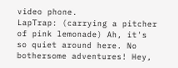video phone.
LapTrap: (carrying a pitcher of pink lemonade) Ah, it's so quiet around here. No bothersome adventures! Hey,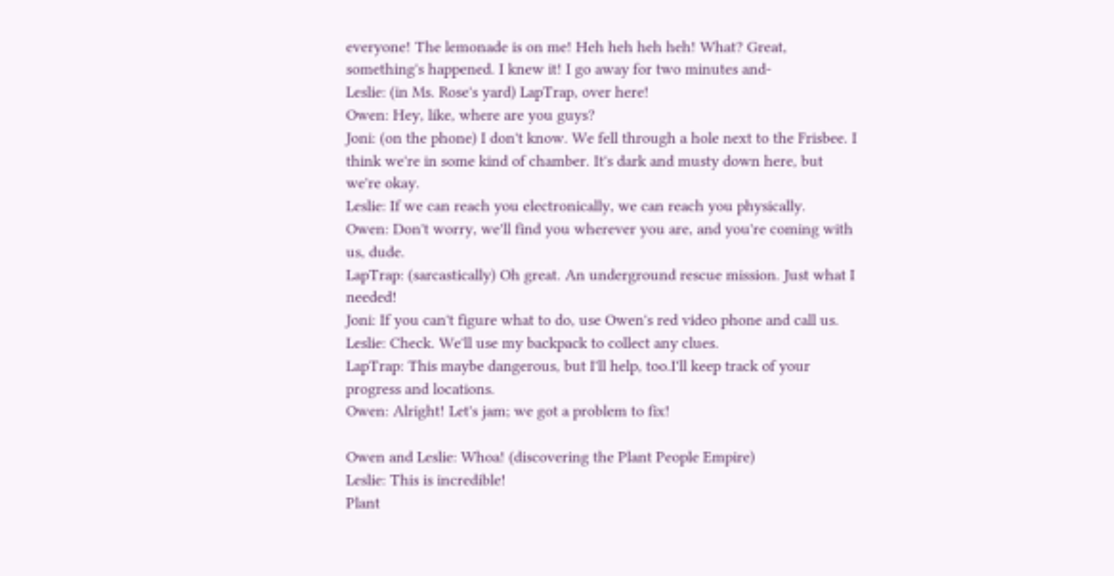everyone! The lemonade is on me! Heh heh heh heh! What? Great, something's happened. I knew it! I go away for two minutes and-
Leslie: (in Ms. Rose's yard) LapTrap, over here!
Owen: Hey, like, where are you guys?
Joni: (on the phone) I don't know. We fell through a hole next to the Frisbee. I think we're in some kind of chamber. It's dark and musty down here, but we're okay.
Leslie: If we can reach you electronically, we can reach you physically.
Owen: Don't worry, we'll find you wherever you are, and you're coming with us, dude.
LapTrap: (sarcastically) Oh great. An underground rescue mission. Just what I needed!
Joni: If you can't figure what to do, use Owen's red video phone and call us.
Leslie: Check. We'll use my backpack to collect any clues.
LapTrap: This maybe dangerous, but I'll help, too.I'll keep track of your progress and locations.
Owen: Alright! Let's jam; we got a problem to fix!

Owen and Leslie: Whoa! (discovering the Plant People Empire)
Leslie: This is incredible!
Plant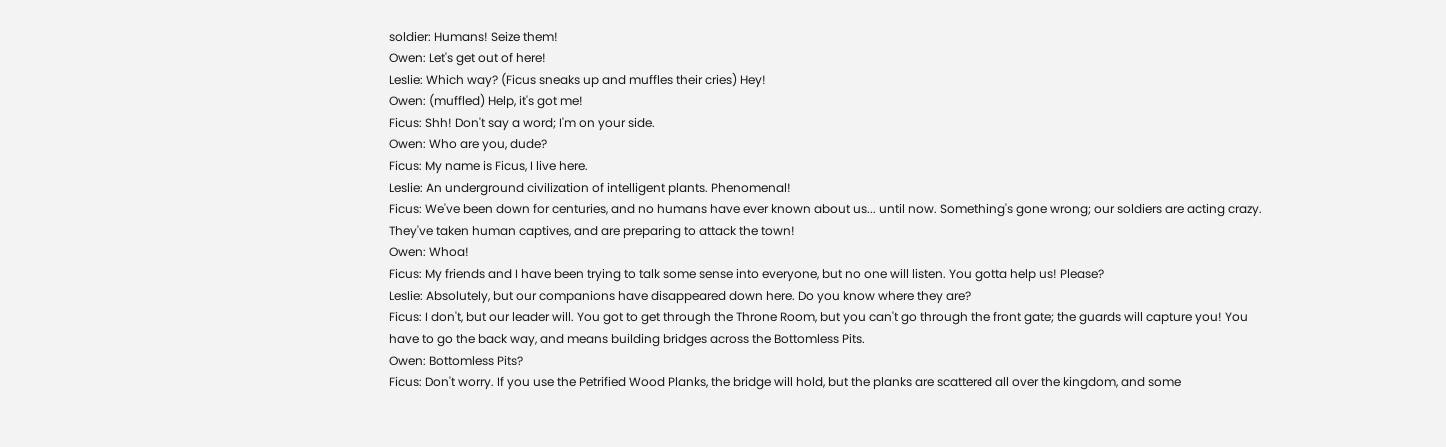soldier: Humans! Seize them!
Owen: Let's get out of here!
Leslie: Which way? (Ficus sneaks up and muffles their cries) Hey!
Owen: (muffled) Help, it's got me!
Ficus: Shh! Don't say a word; I'm on your side.
Owen: Who are you, dude?
Ficus: My name is Ficus, I live here.
Leslie: An underground civilization of intelligent plants. Phenomenal!
Ficus: We've been down for centuries, and no humans have ever known about us... until now. Something's gone wrong; our soldiers are acting crazy. They've taken human captives, and are preparing to attack the town!
Owen: Whoa!
Ficus: My friends and I have been trying to talk some sense into everyone, but no one will listen. You gotta help us! Please?
Leslie: Absolutely, but our companions have disappeared down here. Do you know where they are?
Ficus: I don't, but our leader will. You got to get through the Throne Room, but you can't go through the front gate; the guards will capture you! You have to go the back way, and means building bridges across the Bottomless Pits.
Owen: Bottomless Pits?
Ficus: Don't worry. If you use the Petrified Wood Planks, the bridge will hold, but the planks are scattered all over the kingdom, and some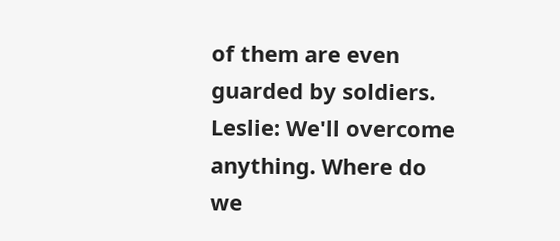of them are even guarded by soldiers.
Leslie: We'll overcome anything. Where do we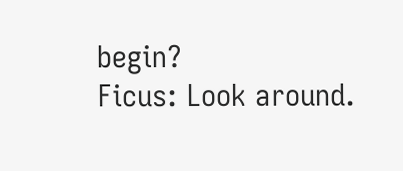begin?
Ficus: Look around.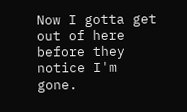Now I gotta get out of here before they notice I'm gone.